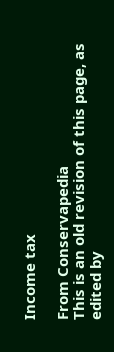Income tax

From Conservapedia
This is an old revision of this page, as edited by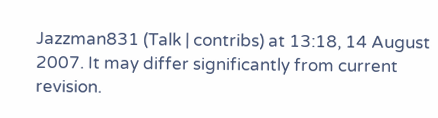Jazzman831 (Talk | contribs) at 13:18, 14 August 2007. It may differ significantly from current revision.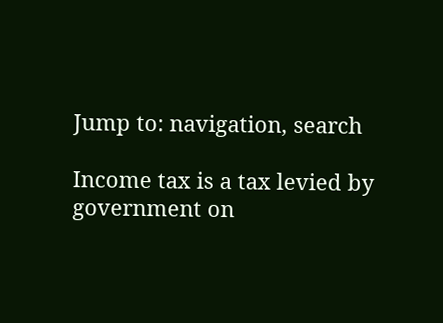Jump to: navigation, search

Income tax is a tax levied by government on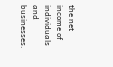the net income of individuals and businesses.